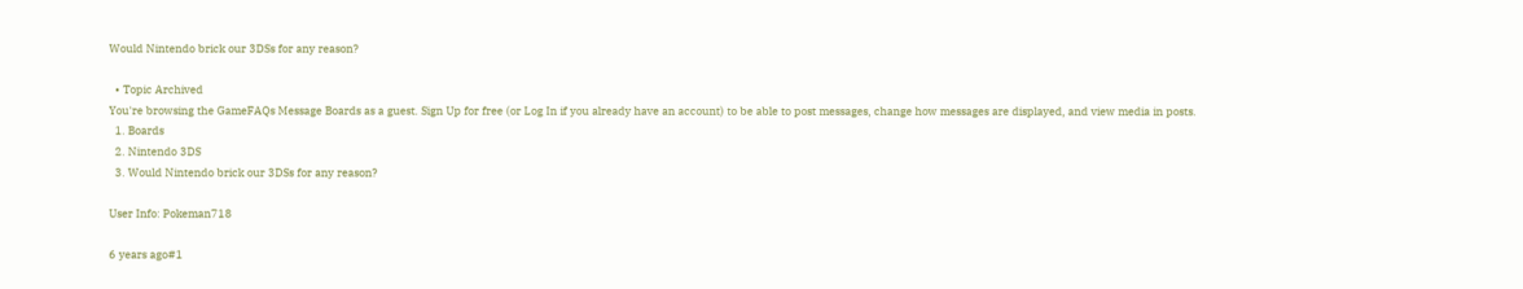Would Nintendo brick our 3DSs for any reason?

  • Topic Archived
You're browsing the GameFAQs Message Boards as a guest. Sign Up for free (or Log In if you already have an account) to be able to post messages, change how messages are displayed, and view media in posts.
  1. Boards
  2. Nintendo 3DS
  3. Would Nintendo brick our 3DSs for any reason?

User Info: Pokeman718

6 years ago#1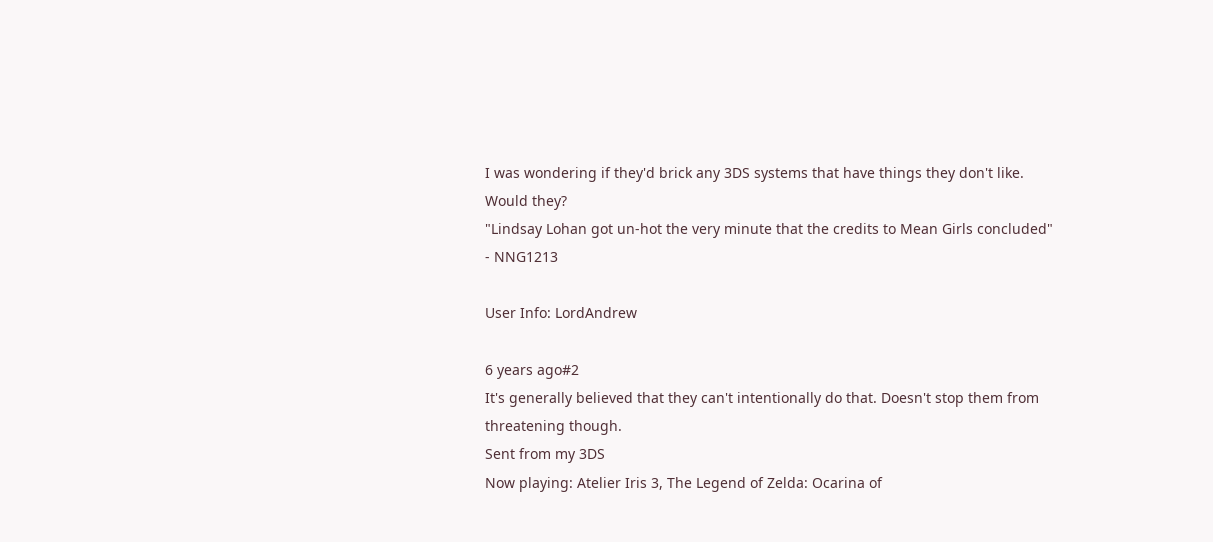I was wondering if they'd brick any 3DS systems that have things they don't like. Would they?
"Lindsay Lohan got un-hot the very minute that the credits to Mean Girls concluded"
- NNG1213

User Info: LordAndrew

6 years ago#2
It's generally believed that they can't intentionally do that. Doesn't stop them from threatening though.
Sent from my 3DS
Now playing: Atelier Iris 3, The Legend of Zelda: Ocarina of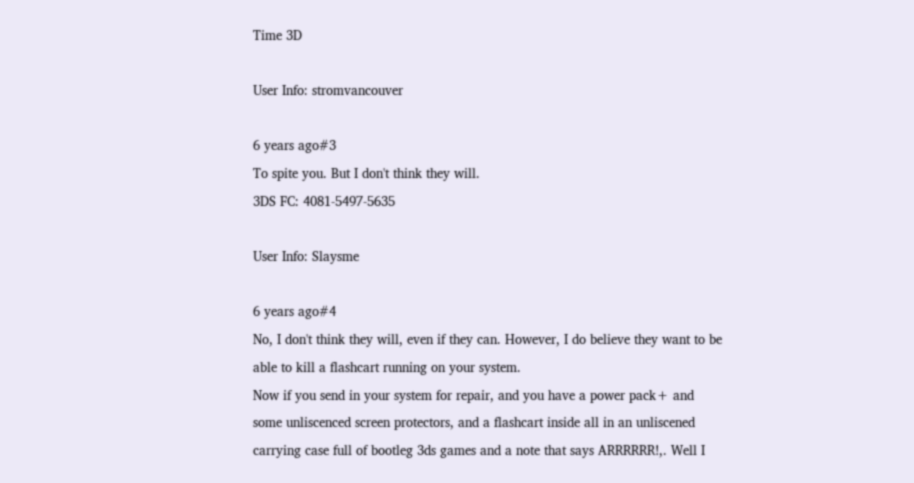Time 3D

User Info: stromvancouver

6 years ago#3
To spite you. But I don't think they will.
3DS FC: 4081-5497-5635

User Info: Slaysme

6 years ago#4
No, I don't think they will, even if they can. However, I do believe they want to be able to kill a flashcart running on your system.
Now if you send in your system for repair, and you have a power pack+ and some unliscenced screen protectors, and a flashcart inside all in an unliscened carrying case full of bootleg 3ds games and a note that says ARRRRRR!,. Well I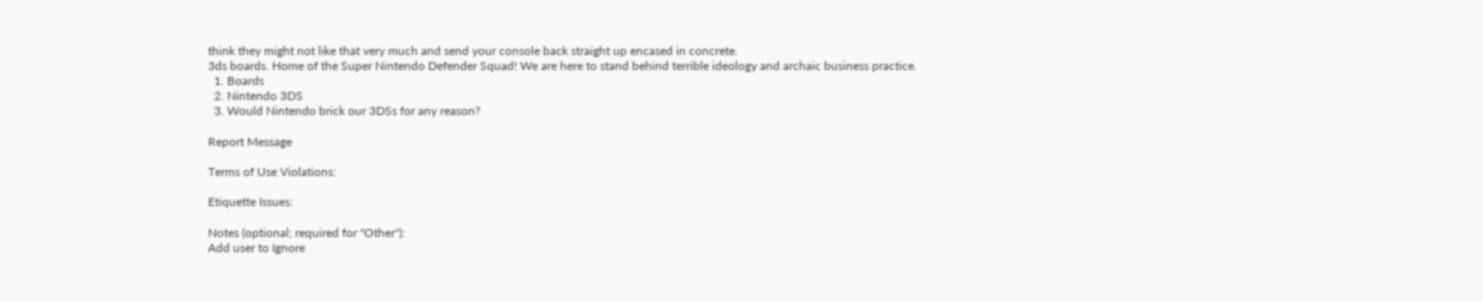think they might not like that very much and send your console back straight up encased in concrete.
3ds boards. Home of the Super Nintendo Defender Squad! We are here to stand behind terrible ideology and archaic business practice.
  1. Boards
  2. Nintendo 3DS
  3. Would Nintendo brick our 3DSs for any reason?

Report Message

Terms of Use Violations:

Etiquette Issues:

Notes (optional; required for "Other"):
Add user to Ignore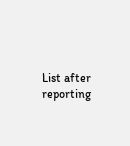List after reporting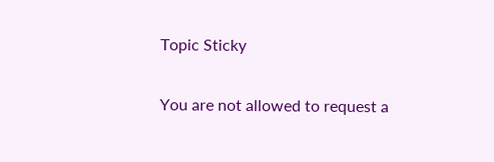Topic Sticky

You are not allowed to request a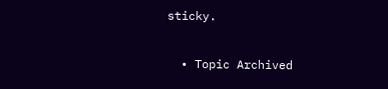sticky.

  • Topic Archived